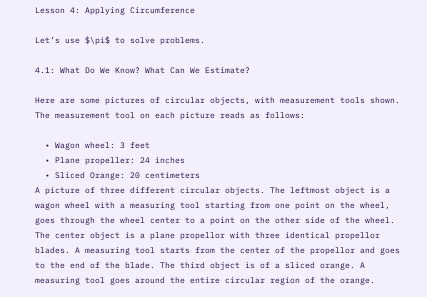Lesson 4: Applying Circumference

Let’s use $\pi$ to solve problems.

4.1: What Do We Know? What Can We Estimate?

Here are some pictures of circular objects, with measurement tools shown. The measurement tool on each picture reads as follows:

  • Wagon wheel: 3 feet
  • Plane propeller: 24 inches
  • Sliced Orange: 20 centimeters
A picture of three different circular objects. The leftmost object is a wagon wheel with a measuring tool starting from one point on the wheel, goes through the wheel center to a point on the other side of the wheel. The center object is a plane propellor with three identical propellor blades. A measuring tool starts from the center of the propellor and goes to the end of the blade. The third object is of a sliced orange. A measuring tool goes around the entire circular region of the orange.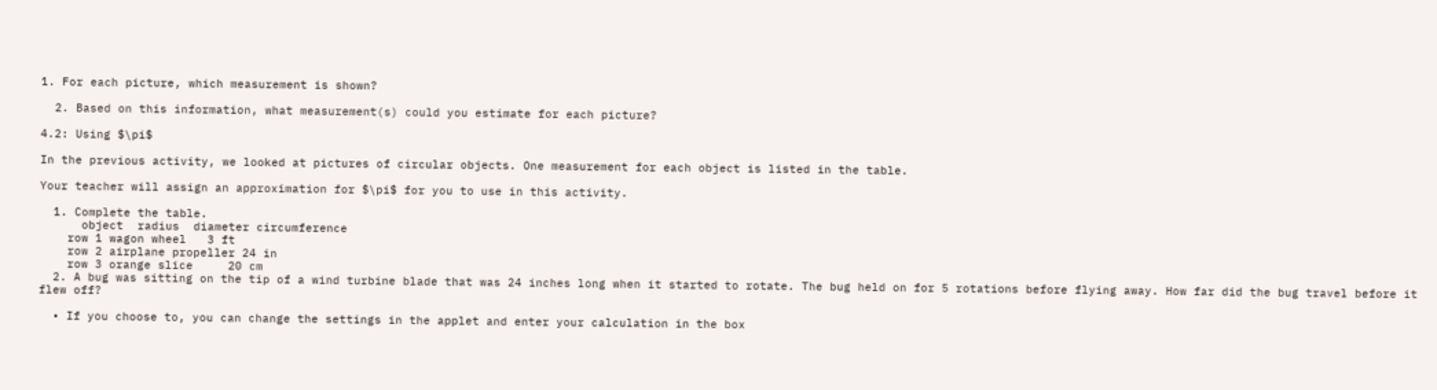1. For each picture, which measurement is shown?

  2. Based on this information, what measurement(s) could you estimate for each picture?

4.2: Using $\pi$

In the previous activity, we looked at pictures of circular objects. One measurement for each object is listed in the table.

Your teacher will assign an approximation for $\pi$ for you to use in this activity.

  1. Complete the table.
      object  radius  diameter circumference
    row 1 wagon wheel   3 ft
    row 2 airplane propeller 24 in
    row 3 orange slice     20 cm
  2. A bug was sitting on the tip of a wind turbine blade that was 24 inches long when it started to rotate. The bug held on for 5 rotations before flying away. How far did the bug travel before it flew off?

  • If you choose to, you can change the settings in the applet and enter your calculation in the box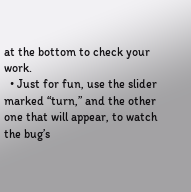at the bottom to check your work.
  • Just for fun, use the slider marked “turn,” and the other one that will appear, to watch the bug’s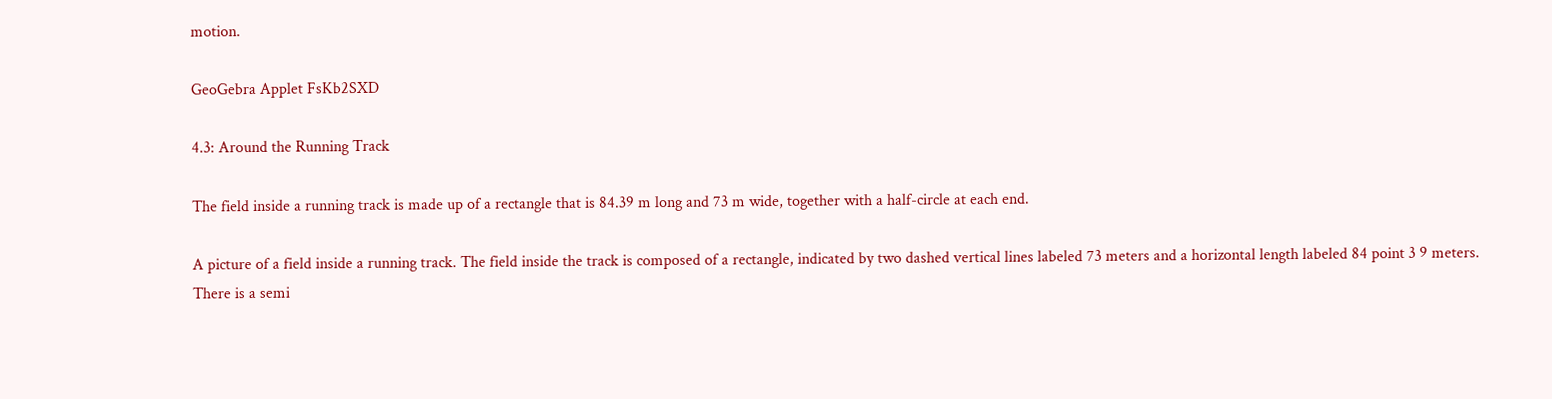motion.

GeoGebra Applet FsKb2SXD

4.3: Around the Running Track

The field inside a running track is made up of a rectangle that is 84.39 m long and 73 m wide, together with a half-circle at each end.

A picture of a field inside a running track. The field inside the track is composed of a rectangle, indicated by two dashed vertical lines labeled 73 meters and a horizontal length labeled 84 point 3 9 meters. There is a semi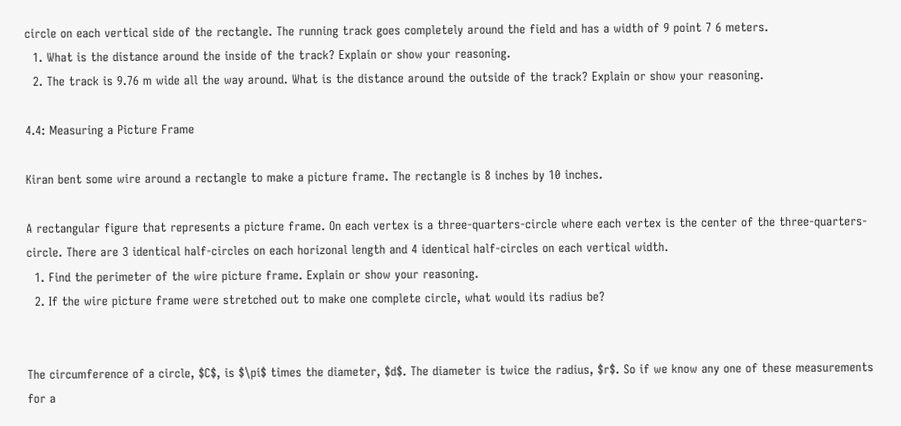circle on each vertical side of the rectangle. The running track goes completely around the field and has a width of 9 point 7 6 meters.
  1. What is the distance around the inside of the track? Explain or show your reasoning.
  2. The track is 9.76 m wide all the way around. What is the distance around the outside of the track? Explain or show your reasoning.

4.4: Measuring a Picture Frame

Kiran bent some wire around a rectangle to make a picture frame. The rectangle is 8 inches by 10 inches.

A rectangular figure that represents a picture frame. On each vertex is a three-quarters-circle where each vertex is the center of the three-quarters-circle. There are 3 identical half-circles on each horizonal length and 4 identical half-circles on each vertical width.
  1. Find the perimeter of the wire picture frame. Explain or show your reasoning.
  2. If the wire picture frame were stretched out to make one complete circle, what would its radius be?


The circumference of a circle, $C$, is $\pi$ times the diameter, $d$. The diameter is twice the radius, $r$. So if we know any one of these measurements for a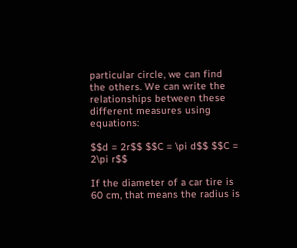particular circle, we can find the others. We can write the relationships between these different measures using equations:

$$d = 2r$$ $$C = \pi d$$ $$C = 2\pi r$$

If the diameter of a car tire is 60 cm, that means the radius is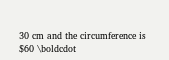30 cm and the circumference is $60 \boldcdot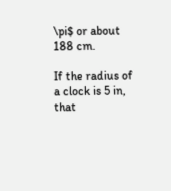\pi$ or about 188 cm.

If the radius of a clock is 5 in, that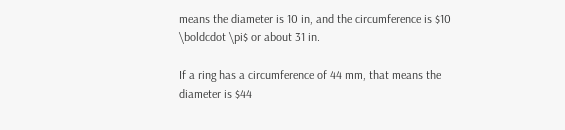means the diameter is 10 in, and the circumference is $10 \boldcdot \pi$ or about 31 in.

If a ring has a circumference of 44 mm, that means the diameter is $44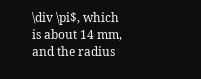\div \pi$, which is about 14 mm, and the radius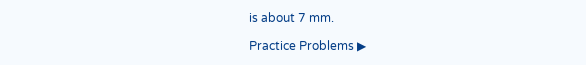is about 7 mm.

Practice Problems ▶